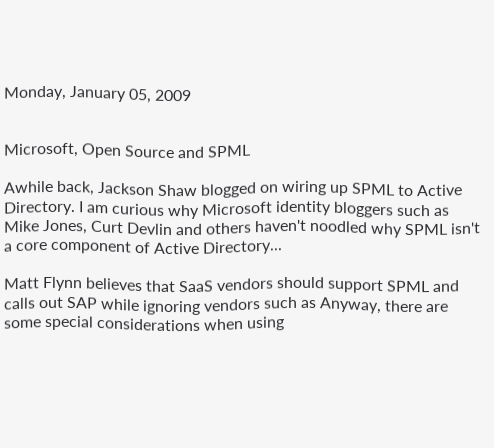Monday, January 05, 2009


Microsoft, Open Source and SPML

Awhile back, Jackson Shaw blogged on wiring up SPML to Active Directory. I am curious why Microsoft identity bloggers such as Mike Jones, Curt Devlin and others haven't noodled why SPML isn't a core component of Active Directory...

Matt Flynn believes that SaaS vendors should support SPML and calls out SAP while ignoring vendors such as Anyway, there are some special considerations when using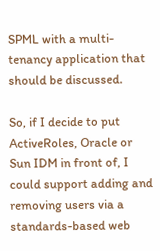SPML with a multi-tenancy application that should be discussed.

So, if I decide to put ActiveRoles, Oracle or Sun IDM in front of, I could support adding and removing users via a standards-based web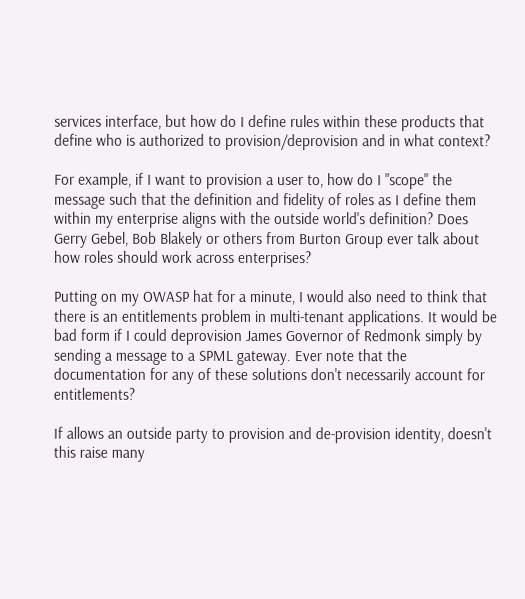services interface, but how do I define rules within these products that define who is authorized to provision/deprovision and in what context?

For example, if I want to provision a user to, how do I "scope" the message such that the definition and fidelity of roles as I define them within my enterprise aligns with the outside world's definition? Does Gerry Gebel, Bob Blakely or others from Burton Group ever talk about how roles should work across enterprises?

Putting on my OWASP hat for a minute, I would also need to think that there is an entitlements problem in multi-tenant applications. It would be bad form if I could deprovision James Governor of Redmonk simply by sending a message to a SPML gateway. Ever note that the documentation for any of these solutions don't necessarily account for entitlements?

If allows an outside party to provision and de-provision identity, doesn't this raise many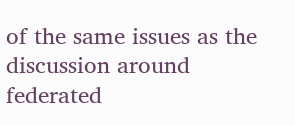of the same issues as the discussion around federated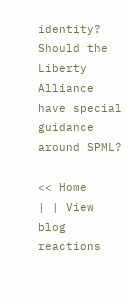identity? Should the Liberty Alliance have special guidance around SPML?

<< Home
| | View blog reactions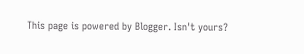This page is powered by Blogger. Isn't yours?